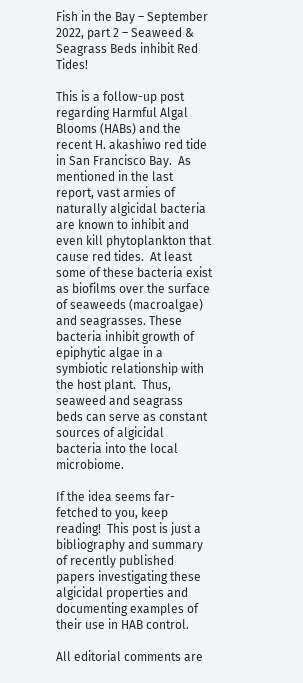Fish in the Bay – September 2022, part 2 – Seaweed & Seagrass Beds inhibit Red Tides!

This is a follow-up post regarding Harmful Algal Blooms (HABs) and the recent H. akashiwo red tide in San Francisco Bay.  As mentioned in the last report, vast armies of naturally algicidal bacteria are known to inhibit and even kill phytoplankton that cause red tides.  At least some of these bacteria exist as biofilms over the surface of seaweeds (macroalgae) and seagrasses. These bacteria inhibit growth of epiphytic algae in a symbiotic relationship with the host plant.  Thus, seaweed and seagrass beds can serve as constant sources of algicidal bacteria into the local microbiome.

If the idea seems far-fetched to you, keep reading!  This post is just a bibliography and summary of recently published papers investigating these algicidal properties and documenting examples of their use in HAB control.

All editorial comments are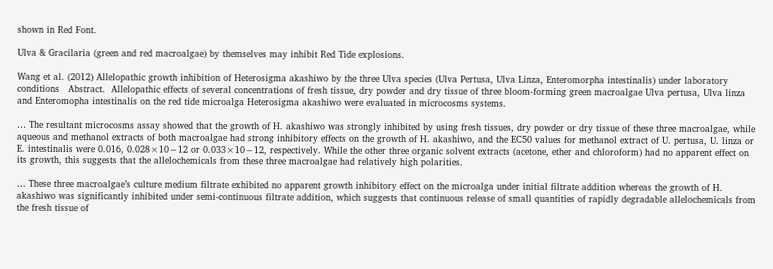shown in Red Font.

Ulva & Gracilaria (green and red macroalgae) by themselves may inhibit Red Tide explosions.

Wang et al. (2012) Allelopathic growth inhibition of Heterosigma akashiwo by the three Ulva species (Ulva Pertusa, Ulva Linza, Enteromorpha intestinalis) under laboratory conditions   Abstract.  Allelopathic effects of several concentrations of fresh tissue, dry powder and dry tissue of three bloom-forming green macroalgae Ulva pertusa, Ulva linza and Enteromopha intestinalis on the red tide microalga Heterosigma akashiwo were evaluated in microcosms systems.

… The resultant microcosms assay showed that the growth of H. akashiwo was strongly inhibited by using fresh tissues, dry powder or dry tissue of these three macroalgae, while aqueous and methanol extracts of both macroalgae had strong inhibitory effects on the growth of H. akashiwo, and the EC50 values for methanol extract of U. pertusa, U. linza or E. intestinalis were 0.016, 0.028×10−12 or 0.033×10−12, respectively. While the other three organic solvent extracts (acetone, ether and chloroform) had no apparent effect on its growth, this suggests that the allelochemicals from these three macroalgae had relatively high polarities.

… These three macroalgae’s culture medium filtrate exhibited no apparent growth inhibitory effect on the microalga under initial filtrate addition whereas the growth of H. akashiwo was significantly inhibited under semi-continuous filtrate addition, which suggests that continuous release of small quantities of rapidly degradable allelochemicals from the fresh tissue of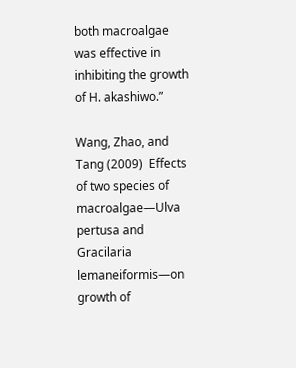both macroalgae was effective in inhibiting the growth of H. akashiwo.”

Wang, Zhao, and Tang (2009)  Effects of two species of macroalgae—Ulva pertusa and Gracilaria lemaneiformis—on growth of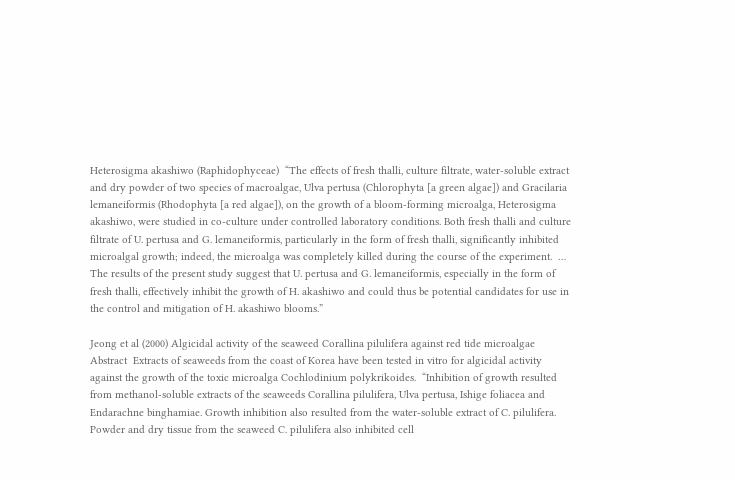Heterosigma akashiwo (Raphidophyceae)  “The effects of fresh thalli, culture filtrate, water-soluble extract and dry powder of two species of macroalgae, Ulva pertusa (Chlorophyta [a green algae]) and Gracilaria lemaneiformis (Rhodophyta [a red algae]), on the growth of a bloom-forming microalga, Heterosigma akashiwo, were studied in co-culture under controlled laboratory conditions. Both fresh thalli and culture filtrate of U. pertusa and G. lemaneiformis, particularly in the form of fresh thalli, significantly inhibited microalgal growth; indeed, the microalga was completely killed during the course of the experiment.  … The results of the present study suggest that U. pertusa and G. lemaneiformis, especially in the form of fresh thalli, effectively inhibit the growth of H. akashiwo and could thus be potential candidates for use in the control and mitigation of H. akashiwo blooms.”

Jeong et al (2000) Algicidal activity of the seaweed Corallina pilulifera against red tide microalgae  Abstract  Extracts of seaweeds from the coast of Korea have been tested in vitro for algicidal activity against the growth of the toxic microalga Cochlodinium polykrikoides.  “Inhibition of growth resulted from methanol-soluble extracts of the seaweeds Corallina pilulifera, Ulva pertusa, Ishige foliacea and Endarachne binghamiae. Growth inhibition also resulted from the water-soluble extract of C. pilulifera. Powder and dry tissue from the seaweed C. pilulifera also inhibited cell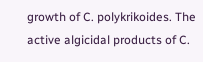growth of C. polykrikoides. The active algicidal products of C.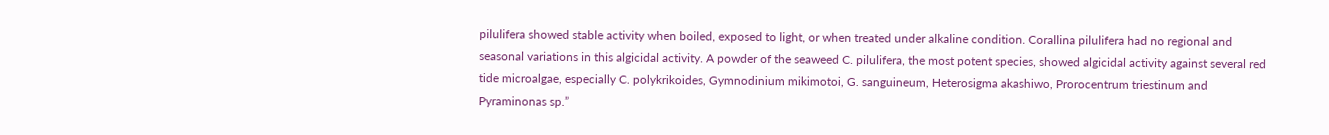pilulifera showed stable activity when boiled, exposed to light, or when treated under alkaline condition. Corallina pilulifera had no regional and seasonal variations in this algicidal activity. A powder of the seaweed C. pilulifera, the most potent species, showed algicidal activity against several red tide microalgae, especially C. polykrikoides, Gymnodinium mikimotoi, G. sanguineum, Heterosigma akashiwo, Prorocentrum triestinum and Pyraminonas sp.”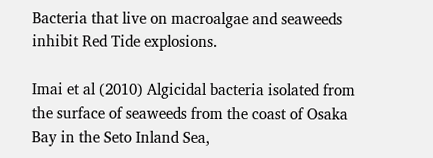Bacteria that live on macroalgae and seaweeds inhibit Red Tide explosions.

Imai et al (2010) Algicidal bacteria isolated from the surface of seaweeds from the coast of Osaka Bay in the Seto Inland Sea,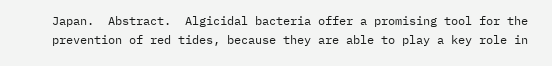Japan.  Abstract.  Algicidal bacteria offer a promising tool for the prevention of red tides, because they are able to play a key role in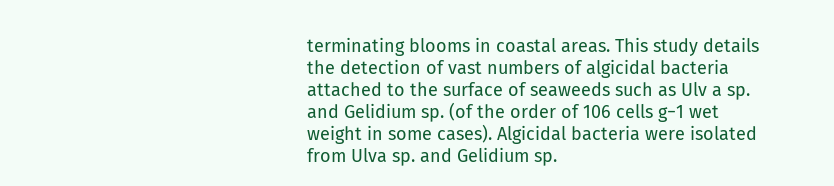terminating blooms in coastal areas. This study details the detection of vast numbers of algicidal bacteria attached to the surface of seaweeds such as Ulv a sp. and Gelidium sp. (of the order of 106 cells g−1 wet weight in some cases). Algicidal bacteria were isolated from Ulva sp. and Gelidium sp.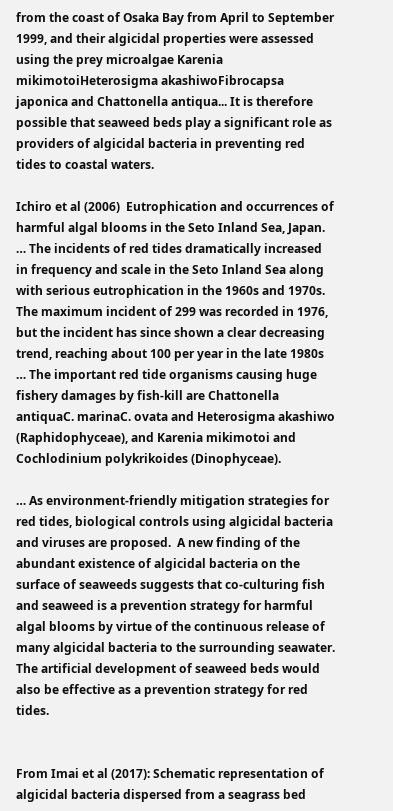from the coast of Osaka Bay from April to September 1999, and their algicidal properties were assessed using the prey microalgae Karenia mikimotoiHeterosigma akashiwoFibrocapsa japonica and Chattonella antiqua... It is therefore possible that seaweed beds play a significant role as providers of algicidal bacteria in preventing red tides to coastal waters.

Ichiro et al (2006)  Eutrophication and occurrences of harmful algal blooms in the Seto Inland Sea, Japan.  … The incidents of red tides dramatically increased in frequency and scale in the Seto Inland Sea along with serious eutrophication in the 1960s and 1970s. The maximum incident of 299 was recorded in 1976, but the incident has since shown a clear decreasing trend, reaching about 100 per year in the late 1980s … The important red tide organisms causing huge fishery damages by fish-kill are Chattonella antiquaC. marinaC. ovata and Heterosigma akashiwo (Raphidophyceae), and Karenia mikimotoi and Cochlodinium polykrikoides (Dinophyceae).

… As environment-friendly mitigation strategies for red tides, biological controls using algicidal bacteria and viruses are proposed.  A new finding of the abundant existence of algicidal bacteria on the surface of seaweeds suggests that co-culturing fish and seaweed is a prevention strategy for harmful algal blooms by virtue of the continuous release of many algicidal bacteria to the surrounding seawater. The artificial development of seaweed beds would also be effective as a prevention strategy for red tides.


From Imai et al (2017): Schematic representation of algicidal bacteria dispersed from a seagrass bed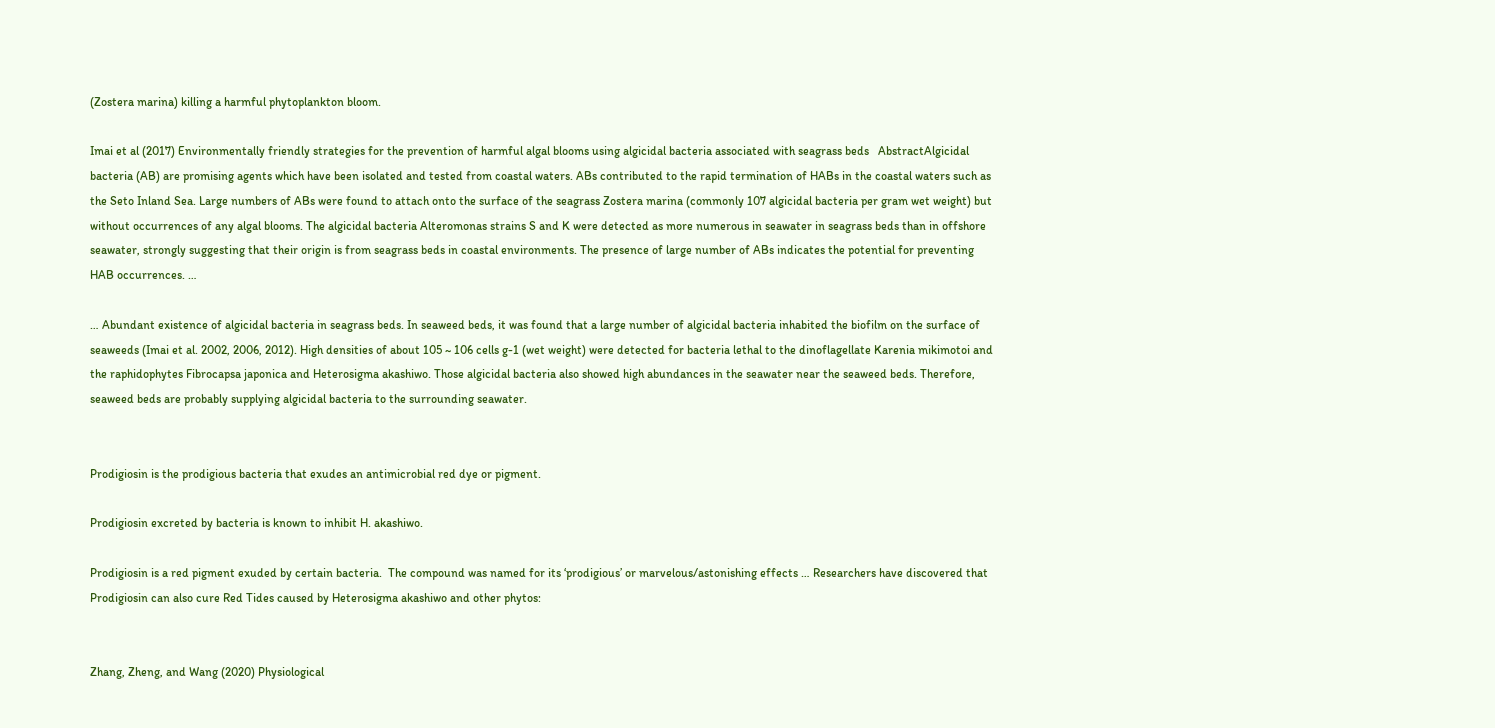(Zostera marina) killing a harmful phytoplankton bloom.

Imai et al (2017) Environmentally friendly strategies for the prevention of harmful algal blooms using algicidal bacteria associated with seagrass beds   AbstractAlgicidal bacteria (AB) are promising agents which have been isolated and tested from coastal waters. ABs contributed to the rapid termination of HABs in the coastal waters such as the Seto Inland Sea. Large numbers of ABs were found to attach onto the surface of the seagrass Zostera marina (commonly 107 algicidal bacteria per gram wet weight) but without occurrences of any algal blooms. The algicidal bacteria Alteromonas strains S and K were detected as more numerous in seawater in seagrass beds than in offshore seawater, strongly suggesting that their origin is from seagrass beds in coastal environments. The presence of large number of ABs indicates the potential for preventing HAB occurrences. …

… Abundant existence of algicidal bacteria in seagrass beds. In seaweed beds, it was found that a large number of algicidal bacteria inhabited the biofilm on the surface of seaweeds (Imai et al. 2002, 2006, 2012). High densities of about 105 ~ 106 cells g-1 (wet weight) were detected for bacteria lethal to the dinoflagellate Karenia mikimotoi and the raphidophytes Fibrocapsa japonica and Heterosigma akashiwo. Those algicidal bacteria also showed high abundances in the seawater near the seaweed beds. Therefore, seaweed beds are probably supplying algicidal bacteria to the surrounding seawater.


Prodigiosin is the prodigious bacteria that exudes an antimicrobial red dye or pigment.

Prodigiosin excreted by bacteria is known to inhibit H. akashiwo.

Prodigiosin is a red pigment exuded by certain bacteria.  The compound was named for its ‘prodigious’ or marvelous/astonishing effects … Researchers have discovered that Prodigiosin can also cure Red Tides caused by Heterosigma akashiwo and other phytos:


Zhang, Zheng, and Wang (2020) Physiological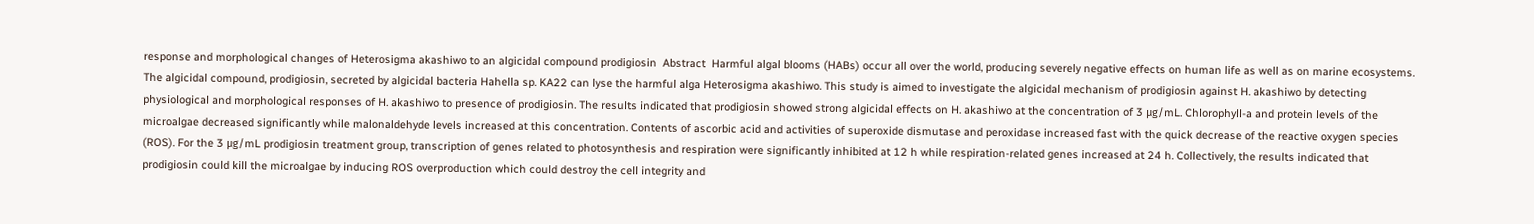response and morphological changes of Heterosigma akashiwo to an algicidal compound prodigiosin  Abstract  Harmful algal blooms (HABs) occur all over the world, producing severely negative effects on human life as well as on marine ecosystems. The algicidal compound, prodigiosin, secreted by algicidal bacteria Hahella sp. KA22 can lyse the harmful alga Heterosigma akashiwo. This study is aimed to investigate the algicidal mechanism of prodigiosin against H. akashiwo by detecting physiological and morphological responses of H. akashiwo to presence of prodigiosin. The results indicated that prodigiosin showed strong algicidal effects on H. akashiwo at the concentration of 3 μg/mL. Chlorophyll-a and protein levels of the microalgae decreased significantly while malonaldehyde levels increased at this concentration. Contents of ascorbic acid and activities of superoxide dismutase and peroxidase increased fast with the quick decrease of the reactive oxygen species (ROS). For the 3 μg/mL prodigiosin treatment group, transcription of genes related to photosynthesis and respiration were significantly inhibited at 12 h while respiration-related genes increased at 24 h. Collectively, the results indicated that prodigiosin could kill the microalgae by inducing ROS overproduction which could destroy the cell integrity and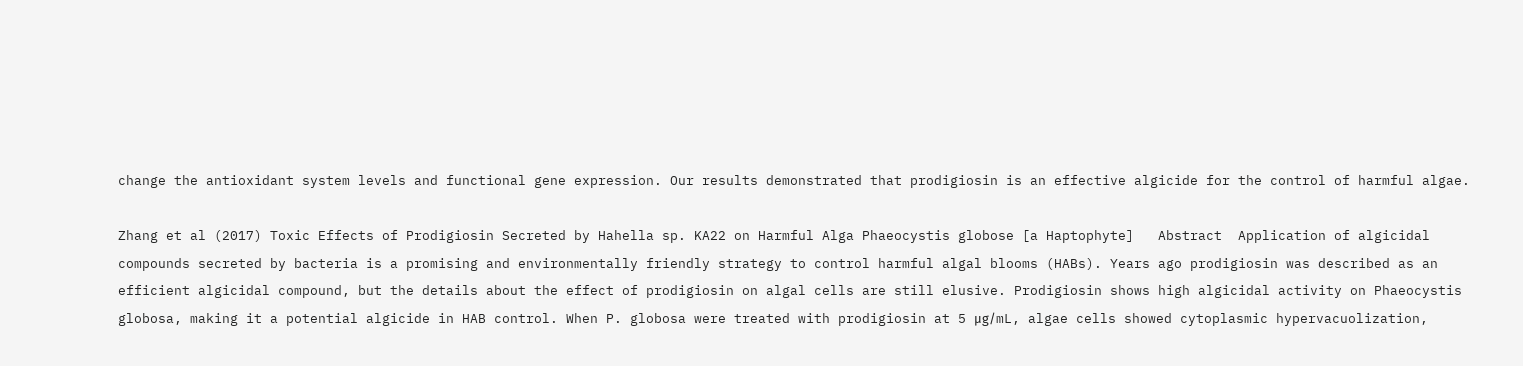change the antioxidant system levels and functional gene expression. Our results demonstrated that prodigiosin is an effective algicide for the control of harmful algae.

Zhang et al (2017) Toxic Effects of Prodigiosin Secreted by Hahella sp. KA22 on Harmful Alga Phaeocystis globose [a Haptophyte]   Abstract  Application of algicidal compounds secreted by bacteria is a promising and environmentally friendly strategy to control harmful algal blooms (HABs). Years ago prodigiosin was described as an efficient algicidal compound, but the details about the effect of prodigiosin on algal cells are still elusive. Prodigiosin shows high algicidal activity on Phaeocystis globosa, making it a potential algicide in HAB control. When P. globosa were treated with prodigiosin at 5 μg/mL, algae cells showed cytoplasmic hypervacuolization,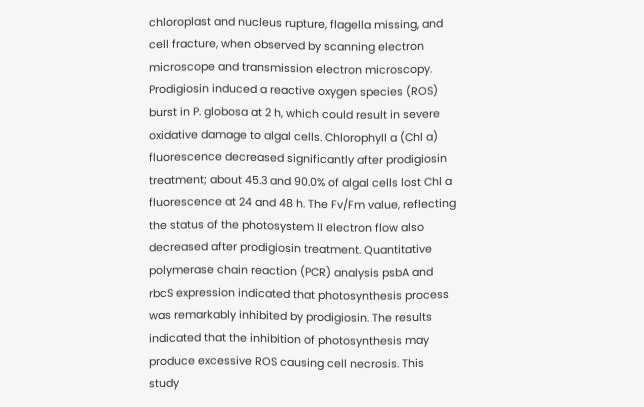chloroplast and nucleus rupture, flagella missing, and cell fracture, when observed by scanning electron microscope and transmission electron microscopy. Prodigiosin induced a reactive oxygen species (ROS) burst in P. globosa at 2 h, which could result in severe oxidative damage to algal cells. Chlorophyll a (Chl a) fluorescence decreased significantly after prodigiosin treatment; about 45.3 and 90.0% of algal cells lost Chl a fluorescence at 24 and 48 h. The Fv/Fm value, reflecting the status of the photosystem II electron flow also decreased after prodigiosin treatment. Quantitative polymerase chain reaction (PCR) analysis psbA and rbcS expression indicated that photosynthesis process was remarkably inhibited by prodigiosin. The results indicated that the inhibition of photosynthesis may produce excessive ROS causing cell necrosis. This study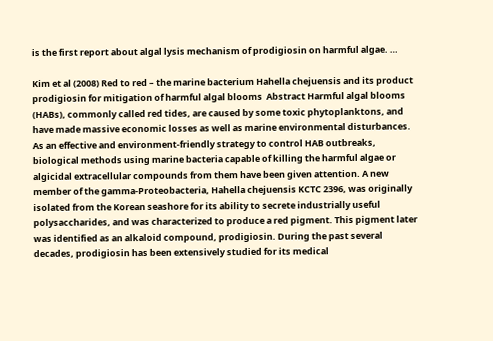is the first report about algal lysis mechanism of prodigiosin on harmful algae. …

Kim et al (2008) Red to red – the marine bacterium Hahella chejuensis and its product prodigiosin for mitigation of harmful algal blooms  Abstract Harmful algal blooms (HABs), commonly called red tides, are caused by some toxic phytoplanktons, and have made massive economic losses as well as marine environmental disturbances. As an effective and environment-friendly strategy to control HAB outbreaks, biological methods using marine bacteria capable of killing the harmful algae or algicidal extracellular compounds from them have been given attention. A new member of the gamma-Proteobacteria, Hahella chejuensis KCTC 2396, was originally isolated from the Korean seashore for its ability to secrete industrially useful polysaccharides, and was characterized to produce a red pigment. This pigment later was identified as an alkaloid compound, prodigiosin. During the past several decades, prodigiosin has been extensively studied for its medical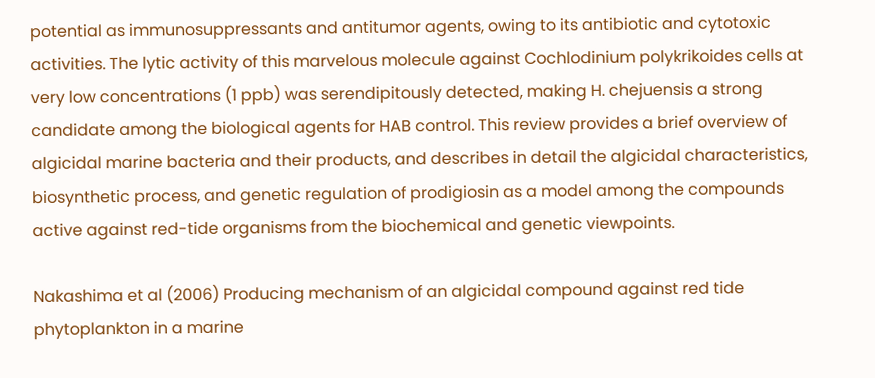potential as immunosuppressants and antitumor agents, owing to its antibiotic and cytotoxic activities. The lytic activity of this marvelous molecule against Cochlodinium polykrikoides cells at very low concentrations (1 ppb) was serendipitously detected, making H. chejuensis a strong candidate among the biological agents for HAB control. This review provides a brief overview of algicidal marine bacteria and their products, and describes in detail the algicidal characteristics, biosynthetic process, and genetic regulation of prodigiosin as a model among the compounds active against red-tide organisms from the biochemical and genetic viewpoints.

Nakashima et al (2006) Producing mechanism of an algicidal compound against red tide phytoplankton in a marine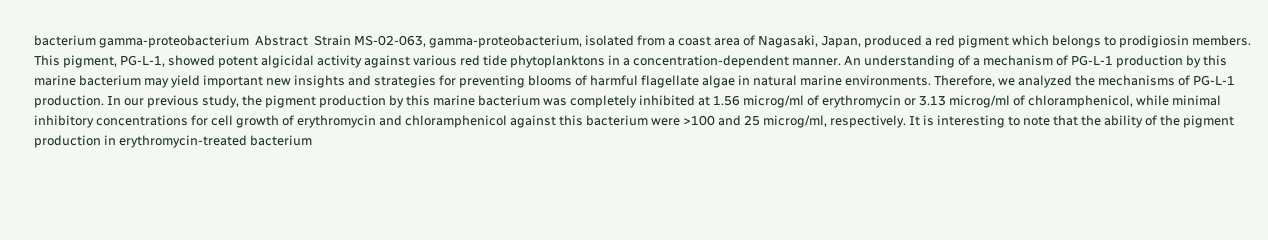bacterium gamma-proteobacterium  Abstract  Strain MS-02-063, gamma-proteobacterium, isolated from a coast area of Nagasaki, Japan, produced a red pigment which belongs to prodigiosin members. This pigment, PG-L-1, showed potent algicidal activity against various red tide phytoplanktons in a concentration-dependent manner. An understanding of a mechanism of PG-L-1 production by this marine bacterium may yield important new insights and strategies for preventing blooms of harmful flagellate algae in natural marine environments. Therefore, we analyzed the mechanisms of PG-L-1 production. In our previous study, the pigment production by this marine bacterium was completely inhibited at 1.56 microg/ml of erythromycin or 3.13 microg/ml of chloramphenicol, while minimal inhibitory concentrations for cell growth of erythromycin and chloramphenicol against this bacterium were >100 and 25 microg/ml, respectively. It is interesting to note that the ability of the pigment production in erythromycin-treated bacterium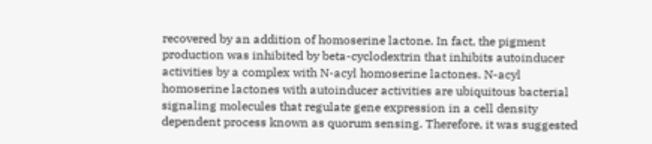recovered by an addition of homoserine lactone. In fact, the pigment production was inhibited by beta-cyclodextrin that inhibits autoinducer activities by a complex with N-acyl homoserine lactones. N-acyl homoserine lactones with autoinducer activities are ubiquitous bacterial signaling molecules that regulate gene expression in a cell density dependent process known as quorum sensing. Therefore, it was suggested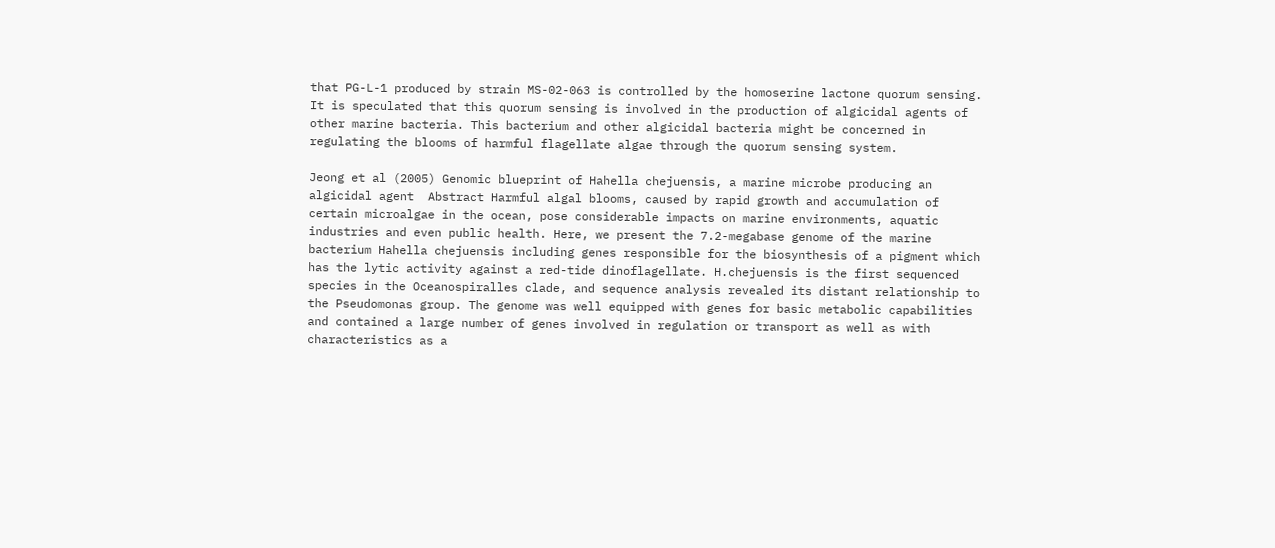that PG-L-1 produced by strain MS-02-063 is controlled by the homoserine lactone quorum sensing. It is speculated that this quorum sensing is involved in the production of algicidal agents of other marine bacteria. This bacterium and other algicidal bacteria might be concerned in regulating the blooms of harmful flagellate algae through the quorum sensing system.

Jeong et al (2005) Genomic blueprint of Hahella chejuensis, a marine microbe producing an algicidal agent  Abstract Harmful algal blooms, caused by rapid growth and accumulation of certain microalgae in the ocean, pose considerable impacts on marine environments, aquatic industries and even public health. Here, we present the 7.2-megabase genome of the marine bacterium Hahella chejuensis including genes responsible for the biosynthesis of a pigment which has the lytic activity against a red-tide dinoflagellate. H.chejuensis is the first sequenced species in the Oceanospiralles clade, and sequence analysis revealed its distant relationship to the Pseudomonas group. The genome was well equipped with genes for basic metabolic capabilities and contained a large number of genes involved in regulation or transport as well as with characteristics as a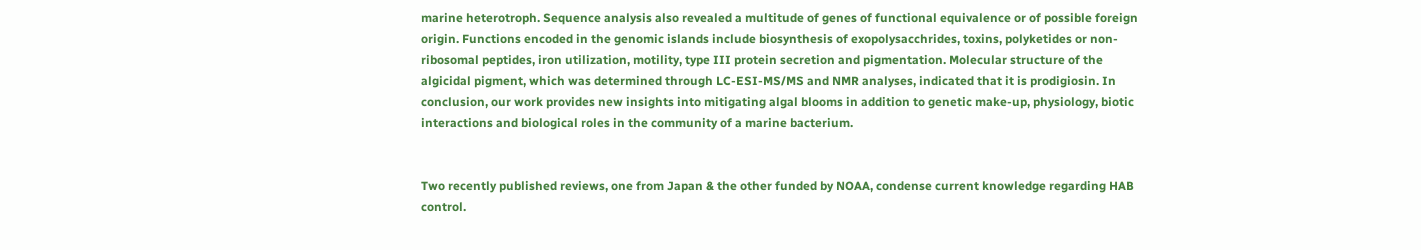marine heterotroph. Sequence analysis also revealed a multitude of genes of functional equivalence or of possible foreign origin. Functions encoded in the genomic islands include biosynthesis of exopolysacchrides, toxins, polyketides or non-ribosomal peptides, iron utilization, motility, type III protein secretion and pigmentation. Molecular structure of the algicidal pigment, which was determined through LC-ESI-MS/MS and NMR analyses, indicated that it is prodigiosin. In conclusion, our work provides new insights into mitigating algal blooms in addition to genetic make-up, physiology, biotic interactions and biological roles in the community of a marine bacterium.


Two recently published reviews, one from Japan & the other funded by NOAA, condense current knowledge regarding HAB control.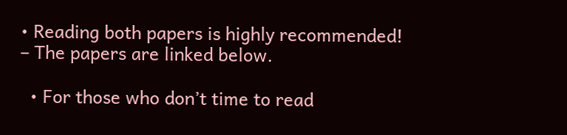• Reading both papers is highly recommended! – The papers are linked below.

  • For those who don’t time to read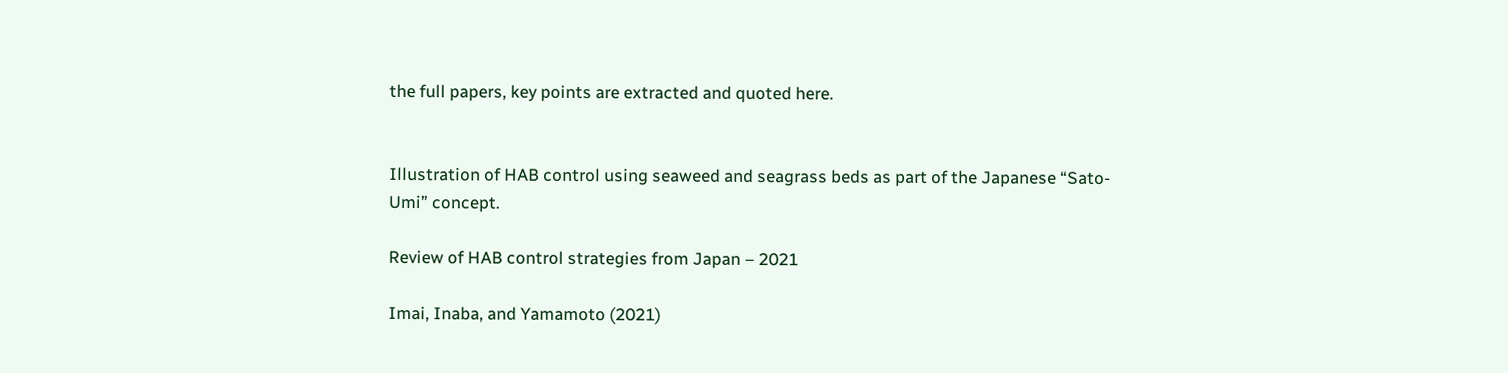the full papers, key points are extracted and quoted here.


Illustration of HAB control using seaweed and seagrass beds as part of the Japanese “Sato-Umi” concept.

Review of HAB control strategies from Japan – 2021

Imai, Inaba, and Yamamoto (2021)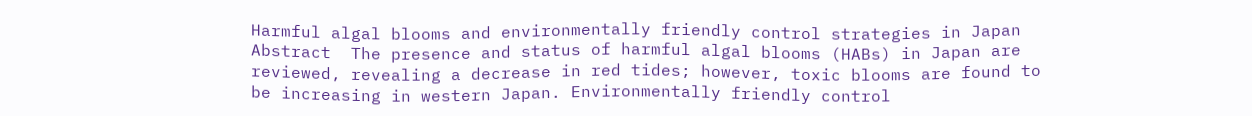Harmful algal blooms and environmentally friendly control strategies in Japan   Abstract  The presence and status of harmful algal blooms (HABs) in Japan are reviewed, revealing a decrease in red tides; however, toxic blooms are found to be increasing in western Japan. Environmentally friendly control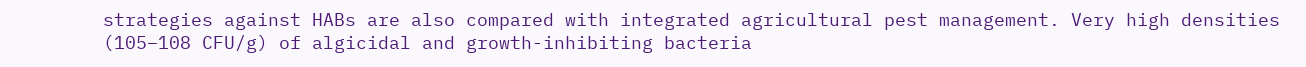strategies against HABs are also compared with integrated agricultural pest management. Very high densities (105–108 CFU/g) of algicidal and growth-inhibiting bacteria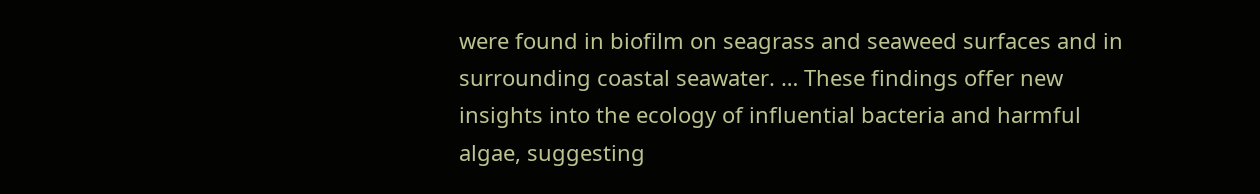were found in biofilm on seagrass and seaweed surfaces and in surrounding coastal seawater. … These findings offer new insights into the ecology of influential bacteria and harmful algae, suggesting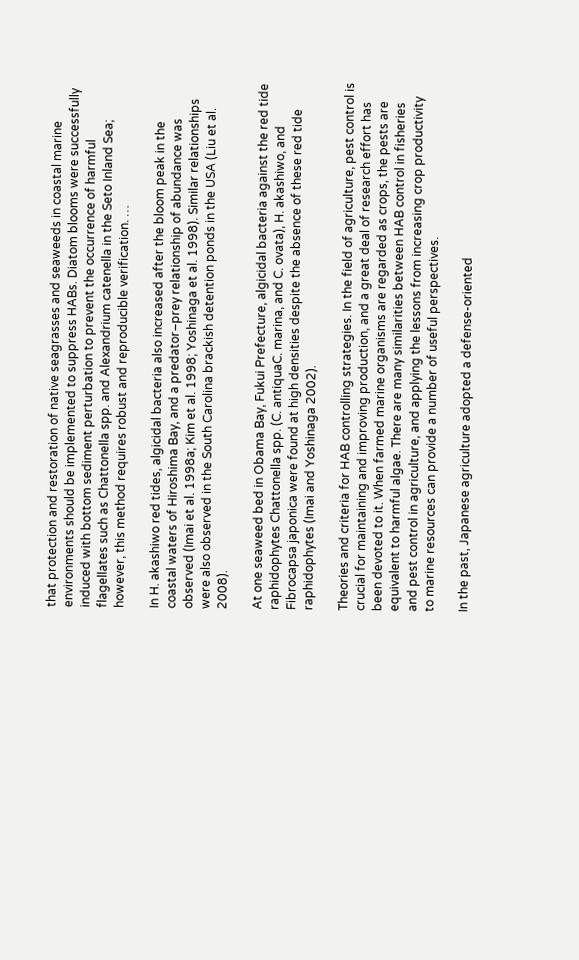that protection and restoration of native seagrasses and seaweeds in coastal marine environments should be implemented to suppress HABs. Diatom blooms were successfully induced with bottom sediment perturbation to prevent the occurrence of harmful flagellates such as Chattonella spp. and Alexandrium catenella in the Seto Inland Sea; however, this method requires robust and reproducible verification. …

In H. akashiwo red tides, algicidal bacteria also increased after the bloom peak in the coastal waters of Hiroshima Bay, and a predator–prey relationship of abundance was observed (Imai et al. 1998a; Kim et al. 1998; Yoshinaga et al. 1998). Similar relationships were also observed in the South Carolina brackish detention ponds in the USA (Liu et al. 2008).

At one seaweed bed in Obama Bay, Fukui Prefecture, algicidal bacteria against the red tide raphidophytes Chattonella spp. (C. antiquaC. marina, and C. ovata), H. akashiwo, and Fibrocapsa japonica were found at high densities despite the absence of these red tide raphidophytes (Imai and Yoshinaga 2002).

Theories and criteria for HAB controlling strategies. In the field of agriculture, pest control is crucial for maintaining and improving production, and a great deal of research effort has been devoted to it. When farmed marine organisms are regarded as crops, the pests are equivalent to harmful algae. There are many similarities between HAB control in fisheries and pest control in agriculture, and applying the lessons from increasing crop productivity to marine resources can provide a number of useful perspectives.

In the past, Japanese agriculture adopted a defense-oriented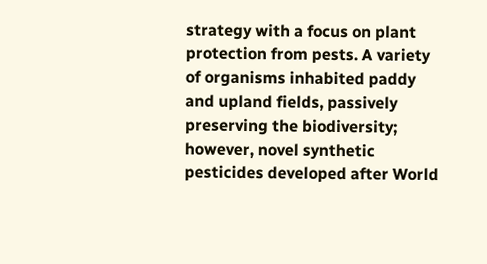strategy with a focus on plant protection from pests. A variety of organisms inhabited paddy and upland fields, passively preserving the biodiversity; however, novel synthetic pesticides developed after World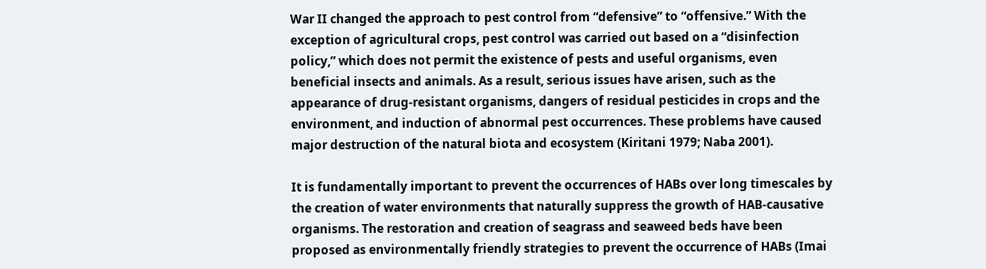War II changed the approach to pest control from “defensive” to “offensive.” With the exception of agricultural crops, pest control was carried out based on a “disinfection policy,” which does not permit the existence of pests and useful organisms, even beneficial insects and animals. As a result, serious issues have arisen, such as the appearance of drug-resistant organisms, dangers of residual pesticides in crops and the environment, and induction of abnormal pest occurrences. These problems have caused major destruction of the natural biota and ecosystem (Kiritani 1979; Naba 2001).

It is fundamentally important to prevent the occurrences of HABs over long timescales by the creation of water environments that naturally suppress the growth of HAB-causative organisms. The restoration and creation of seagrass and seaweed beds have been proposed as environmentally friendly strategies to prevent the occurrence of HABs (Imai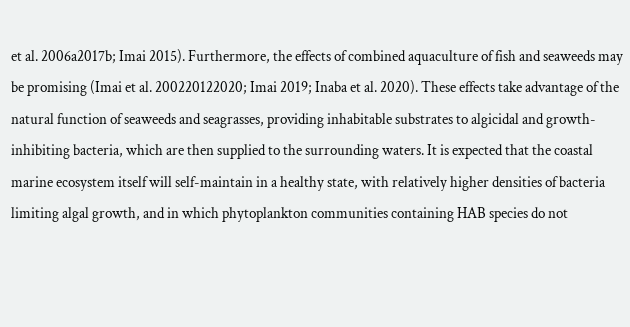et al. 2006a2017b; Imai 2015). Furthermore, the effects of combined aquaculture of fish and seaweeds may be promising (Imai et al. 200220122020; Imai 2019; Inaba et al. 2020). These effects take advantage of the natural function of seaweeds and seagrasses, providing inhabitable substrates to algicidal and growth-inhibiting bacteria, which are then supplied to the surrounding waters. It is expected that the coastal marine ecosystem itself will self-maintain in a healthy state, with relatively higher densities of bacteria limiting algal growth, and in which phytoplankton communities containing HAB species do not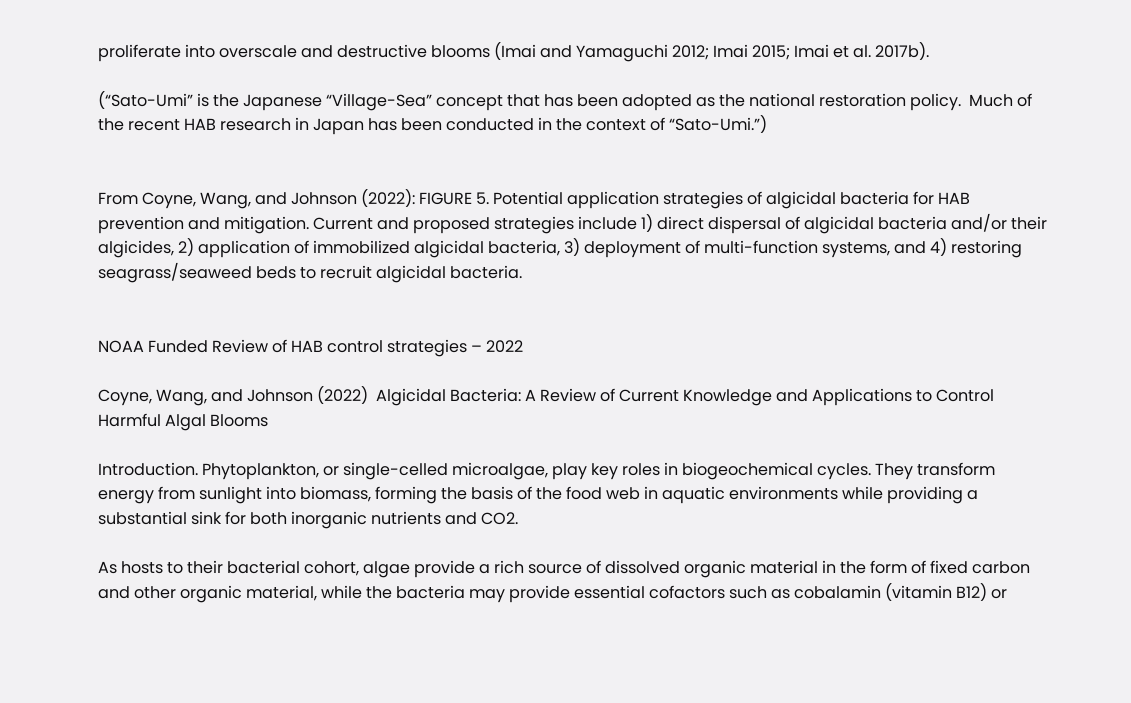proliferate into overscale and destructive blooms (Imai and Yamaguchi 2012; Imai 2015; Imai et al. 2017b).

(“Sato-Umi” is the Japanese “Village-Sea” concept that has been adopted as the national restoration policy.  Much of the recent HAB research in Japan has been conducted in the context of “Sato-Umi.”)


From Coyne, Wang, and Johnson (2022): FIGURE 5. Potential application strategies of algicidal bacteria for HAB prevention and mitigation. Current and proposed strategies include 1) direct dispersal of algicidal bacteria and/or their algicides, 2) application of immobilized algicidal bacteria, 3) deployment of multi-function systems, and 4) restoring seagrass/seaweed beds to recruit algicidal bacteria.


NOAA Funded Review of HAB control strategies – 2022

Coyne, Wang, and Johnson (2022)  Algicidal Bacteria: A Review of Current Knowledge and Applications to Control Harmful Algal Blooms

Introduction. Phytoplankton, or single-celled microalgae, play key roles in biogeochemical cycles. They transform energy from sunlight into biomass, forming the basis of the food web in aquatic environments while providing a substantial sink for both inorganic nutrients and CO2.

As hosts to their bacterial cohort, algae provide a rich source of dissolved organic material in the form of fixed carbon and other organic material, while the bacteria may provide essential cofactors such as cobalamin (vitamin B12) or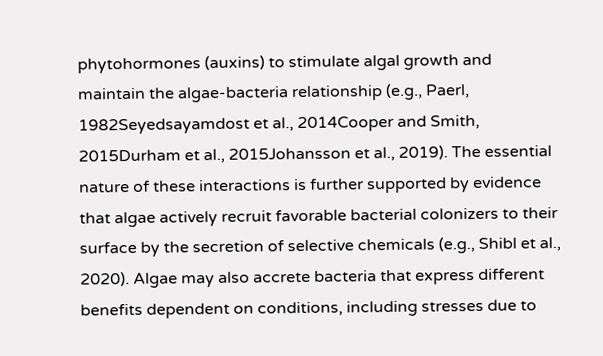phytohormones (auxins) to stimulate algal growth and maintain the algae-bacteria relationship (e.g., Paerl, 1982Seyedsayamdost et al., 2014Cooper and Smith, 2015Durham et al., 2015Johansson et al., 2019). The essential nature of these interactions is further supported by evidence that algae actively recruit favorable bacterial colonizers to their surface by the secretion of selective chemicals (e.g., Shibl et al., 2020). Algae may also accrete bacteria that express different benefits dependent on conditions, including stresses due to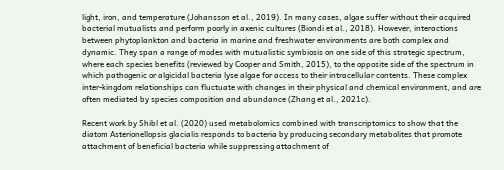light, iron, and temperature (Johansson et al., 2019). In many cases, algae suffer without their acquired bacterial mutualists and perform poorly in axenic cultures (Biondi et al., 2018). However, interactions between phytoplankton and bacteria in marine and freshwater environments are both complex and dynamic. They span a range of modes with mutualistic symbiosis on one side of this strategic spectrum, where each species benefits (reviewed by Cooper and Smith, 2015), to the opposite side of the spectrum in which pathogenic or algicidal bacteria lyse algae for access to their intracellular contents. These complex inter-kingdom relationships can fluctuate with changes in their physical and chemical environment, and are often mediated by species composition and abundance (Zhang et al., 2021c).

Recent work by Shibl et al. (2020) used metabolomics combined with transcriptomics to show that the diatom Asterionellopsis glacialis responds to bacteria by producing secondary metabolites that promote attachment of beneficial bacteria while suppressing attachment of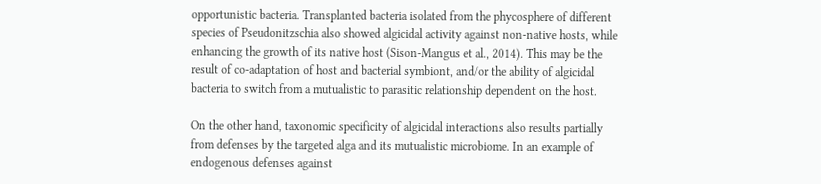opportunistic bacteria. Transplanted bacteria isolated from the phycosphere of different species of Pseudonitzschia also showed algicidal activity against non-native hosts, while enhancing the growth of its native host (Sison-Mangus et al., 2014). This may be the result of co-adaptation of host and bacterial symbiont, and/or the ability of algicidal bacteria to switch from a mutualistic to parasitic relationship dependent on the host.

On the other hand, taxonomic specificity of algicidal interactions also results partially from defenses by the targeted alga and its mutualistic microbiome. In an example of endogenous defenses against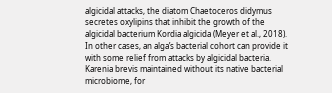algicidal attacks, the diatom Chaetoceros didymus secretes oxylipins that inhibit the growth of the algicidal bacterium Kordia algicida (Meyer et al., 2018). In other cases, an alga’s bacterial cohort can provide it with some relief from attacks by algicidal bacteria. Karenia brevis maintained without its native bacterial microbiome, for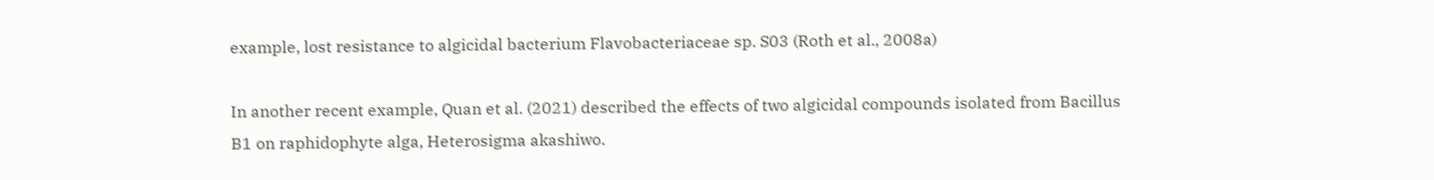example, lost resistance to algicidal bacterium Flavobacteriaceae sp. S03 (Roth et al., 2008a)

In another recent example, Quan et al. (2021) described the effects of two algicidal compounds isolated from Bacillus B1 on raphidophyte alga, Heterosigma akashiwo.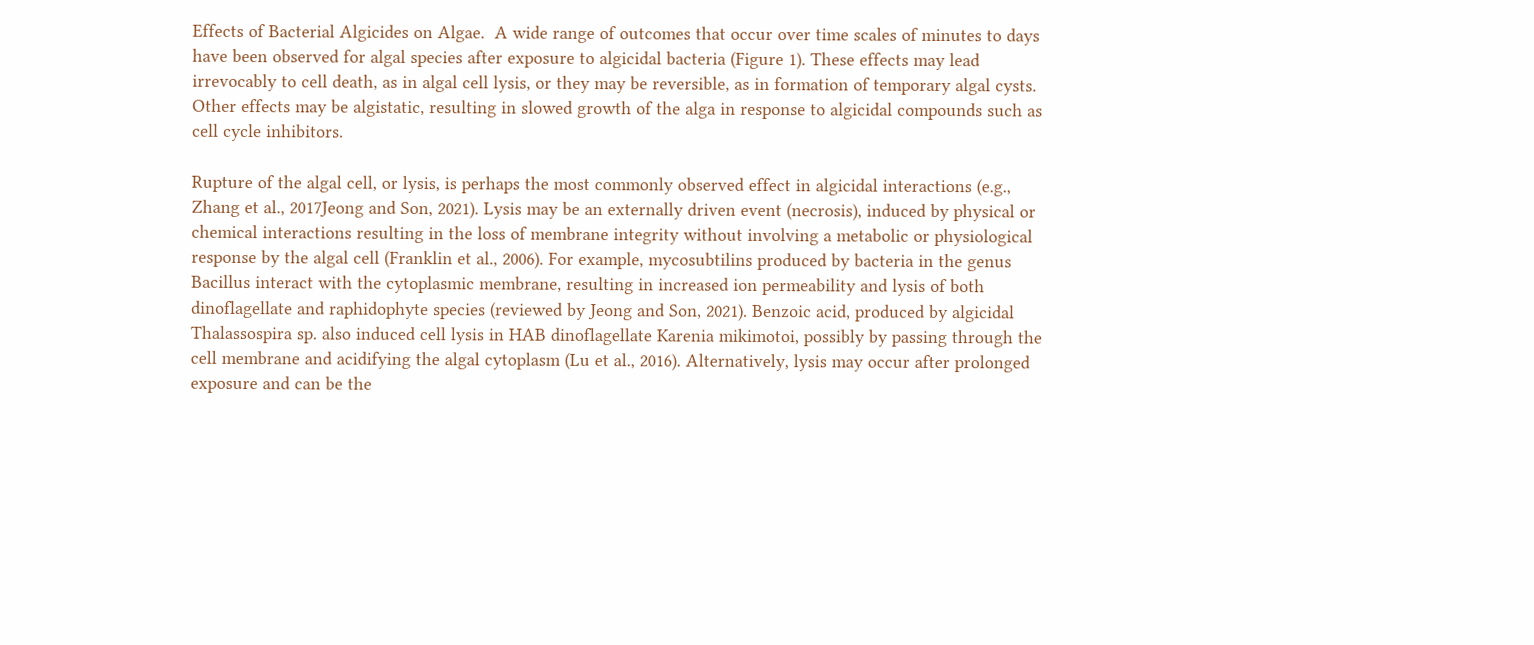Effects of Bacterial Algicides on Algae.  A wide range of outcomes that occur over time scales of minutes to days have been observed for algal species after exposure to algicidal bacteria (Figure 1). These effects may lead irrevocably to cell death, as in algal cell lysis, or they may be reversible, as in formation of temporary algal cysts. Other effects may be algistatic, resulting in slowed growth of the alga in response to algicidal compounds such as cell cycle inhibitors.

Rupture of the algal cell, or lysis, is perhaps the most commonly observed effect in algicidal interactions (e.g., Zhang et al., 2017Jeong and Son, 2021). Lysis may be an externally driven event (necrosis), induced by physical or chemical interactions resulting in the loss of membrane integrity without involving a metabolic or physiological response by the algal cell (Franklin et al., 2006). For example, mycosubtilins produced by bacteria in the genus Bacillus interact with the cytoplasmic membrane, resulting in increased ion permeability and lysis of both dinoflagellate and raphidophyte species (reviewed by Jeong and Son, 2021). Benzoic acid, produced by algicidal Thalassospira sp. also induced cell lysis in HAB dinoflagellate Karenia mikimotoi, possibly by passing through the cell membrane and acidifying the algal cytoplasm (Lu et al., 2016). Alternatively, lysis may occur after prolonged exposure and can be the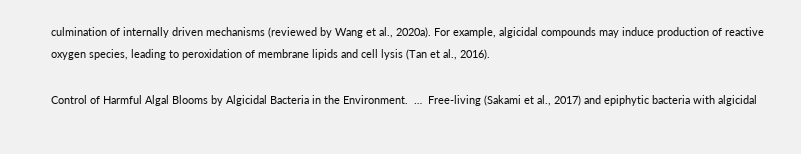culmination of internally driven mechanisms (reviewed by Wang et al., 2020a). For example, algicidal compounds may induce production of reactive oxygen species, leading to peroxidation of membrane lipids and cell lysis (Tan et al., 2016).

Control of Harmful Algal Blooms by Algicidal Bacteria in the Environment.  …  Free-living (Sakami et al., 2017) and epiphytic bacteria with algicidal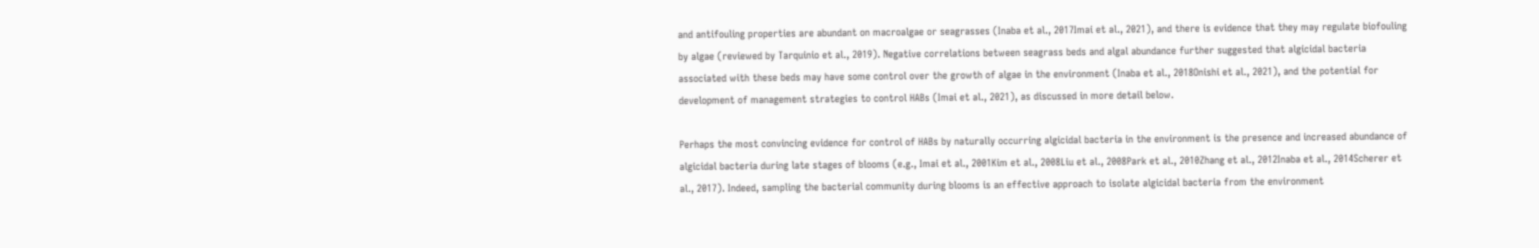and antifouling properties are abundant on macroalgae or seagrasses (Inaba et al., 2017Imai et al., 2021), and there is evidence that they may regulate biofouling by algae (reviewed by Tarquinio et al., 2019). Negative correlations between seagrass beds and algal abundance further suggested that algicidal bacteria associated with these beds may have some control over the growth of algae in the environment (Inaba et al., 2018Onishi et al., 2021), and the potential for development of management strategies to control HABs (Imai et al., 2021), as discussed in more detail below.

Perhaps the most convincing evidence for control of HABs by naturally occurring algicidal bacteria in the environment is the presence and increased abundance of algicidal bacteria during late stages of blooms (e.g., Imai et al., 2001Kim et al., 2008Liu et al., 2008Park et al., 2010Zhang et al., 2012Inaba et al., 2014Scherer et al., 2017). Indeed, sampling the bacterial community during blooms is an effective approach to isolate algicidal bacteria from the environment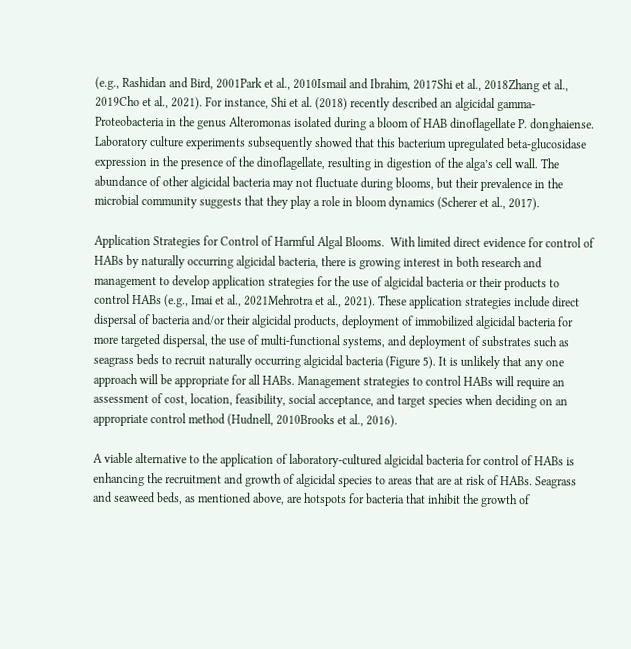(e.g., Rashidan and Bird, 2001Park et al., 2010Ismail and Ibrahim, 2017Shi et al., 2018Zhang et al., 2019Cho et al., 2021). For instance, Shi et al. (2018) recently described an algicidal gamma-Proteobacteria in the genus Alteromonas isolated during a bloom of HAB dinoflagellate P. donghaiense. Laboratory culture experiments subsequently showed that this bacterium upregulated beta-glucosidase expression in the presence of the dinoflagellate, resulting in digestion of the alga’s cell wall. The abundance of other algicidal bacteria may not fluctuate during blooms, but their prevalence in the microbial community suggests that they play a role in bloom dynamics (Scherer et al., 2017).

Application Strategies for Control of Harmful Algal Blooms.  With limited direct evidence for control of HABs by naturally occurring algicidal bacteria, there is growing interest in both research and management to develop application strategies for the use of algicidal bacteria or their products to control HABs (e.g., Imai et al., 2021Mehrotra et al., 2021). These application strategies include direct dispersal of bacteria and/or their algicidal products, deployment of immobilized algicidal bacteria for more targeted dispersal, the use of multi-functional systems, and deployment of substrates such as seagrass beds to recruit naturally occurring algicidal bacteria (Figure 5). It is unlikely that any one approach will be appropriate for all HABs. Management strategies to control HABs will require an assessment of cost, location, feasibility, social acceptance, and target species when deciding on an appropriate control method (Hudnell, 2010Brooks et al., 2016).

A viable alternative to the application of laboratory-cultured algicidal bacteria for control of HABs is enhancing the recruitment and growth of algicidal species to areas that are at risk of HABs. Seagrass and seaweed beds, as mentioned above, are hotspots for bacteria that inhibit the growth of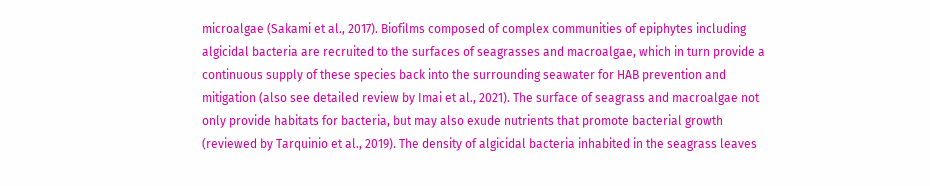microalgae (Sakami et al., 2017). Biofilms composed of complex communities of epiphytes including algicidal bacteria are recruited to the surfaces of seagrasses and macroalgae, which in turn provide a continuous supply of these species back into the surrounding seawater for HAB prevention and mitigation (also see detailed review by Imai et al., 2021). The surface of seagrass and macroalgae not only provide habitats for bacteria, but may also exude nutrients that promote bacterial growth (reviewed by Tarquinio et al., 2019). The density of algicidal bacteria inhabited in the seagrass leaves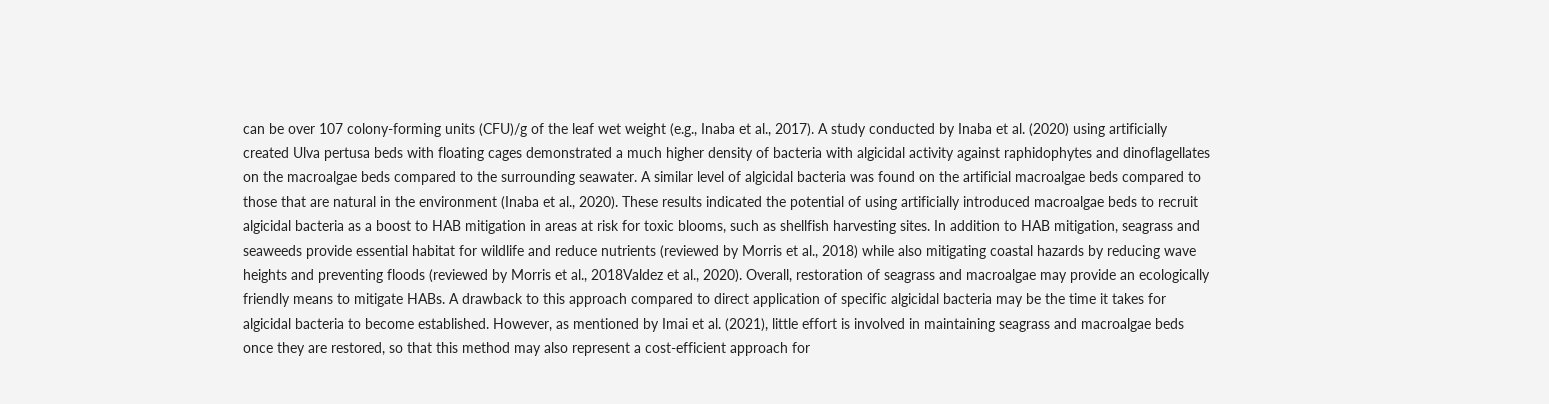can be over 107 colony-forming units (CFU)/g of the leaf wet weight (e.g., Inaba et al., 2017). A study conducted by Inaba et al. (2020) using artificially created Ulva pertusa beds with floating cages demonstrated a much higher density of bacteria with algicidal activity against raphidophytes and dinoflagellates on the macroalgae beds compared to the surrounding seawater. A similar level of algicidal bacteria was found on the artificial macroalgae beds compared to those that are natural in the environment (Inaba et al., 2020). These results indicated the potential of using artificially introduced macroalgae beds to recruit algicidal bacteria as a boost to HAB mitigation in areas at risk for toxic blooms, such as shellfish harvesting sites. In addition to HAB mitigation, seagrass and seaweeds provide essential habitat for wildlife and reduce nutrients (reviewed by Morris et al., 2018) while also mitigating coastal hazards by reducing wave heights and preventing floods (reviewed by Morris et al., 2018Valdez et al., 2020). Overall, restoration of seagrass and macroalgae may provide an ecologically friendly means to mitigate HABs. A drawback to this approach compared to direct application of specific algicidal bacteria may be the time it takes for algicidal bacteria to become established. However, as mentioned by Imai et al. (2021), little effort is involved in maintaining seagrass and macroalgae beds once they are restored, so that this method may also represent a cost-efficient approach for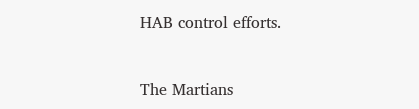HAB control efforts.


The Martians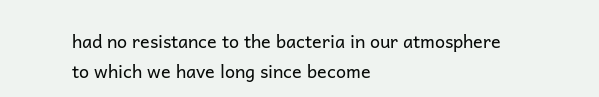had no resistance to the bacteria in our atmosphere to which we have long since become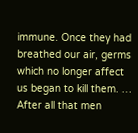immune. Once they had breathed our air, germs which no longer affect us began to kill them. … After all that men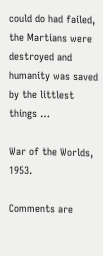could do had failed, the Martians were destroyed and humanity was saved by the littlest things …

War of the Worlds, 1953.

Comments are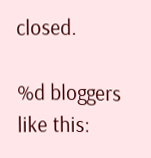closed.

%d bloggers like this: